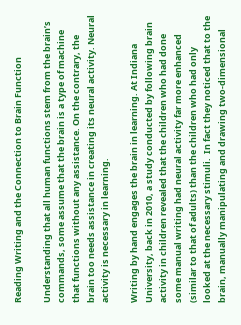Reading Writing and the Connection to Brain Function

Understanding that all human functions stem from the brain’s commands, some assume that the brain is a type of machine that functions without any assistance. On the contrary, the brain too needs assistance in creating its neural activity. Neural activity is necessary in learning.

Writing by hand engages the brain in learning. At Indiana University, back in 2010, a study conducted by following brain activity in children revealed that the children who had done some manual writing had neural activity far more enhanced (similar to that of adults) than the children who had only looked at the necessary stimuli.  In fact they noticed that to the brain, manually manipulating and drawing two-dimensional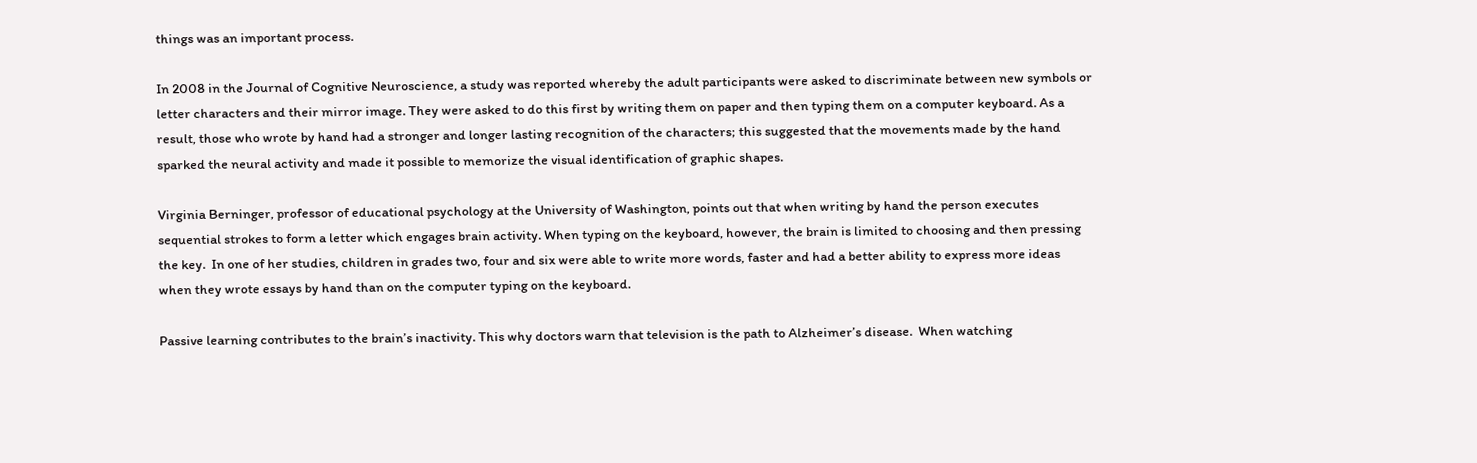things was an important process.

In 2008 in the Journal of Cognitive Neuroscience, a study was reported whereby the adult participants were asked to discriminate between new symbols or letter characters and their mirror image. They were asked to do this first by writing them on paper and then typing them on a computer keyboard. As a result, those who wrote by hand had a stronger and longer lasting recognition of the characters; this suggested that the movements made by the hand sparked the neural activity and made it possible to memorize the visual identification of graphic shapes.

Virginia Berninger, professor of educational psychology at the University of Washington, points out that when writing by hand the person executes sequential strokes to form a letter which engages brain activity. When typing on the keyboard, however, the brain is limited to choosing and then pressing the key.  In one of her studies, children in grades two, four and six were able to write more words, faster and had a better ability to express more ideas when they wrote essays by hand than on the computer typing on the keyboard.

Passive learning contributes to the brain’s inactivity. This why doctors warn that television is the path to Alzheimer’s disease.  When watching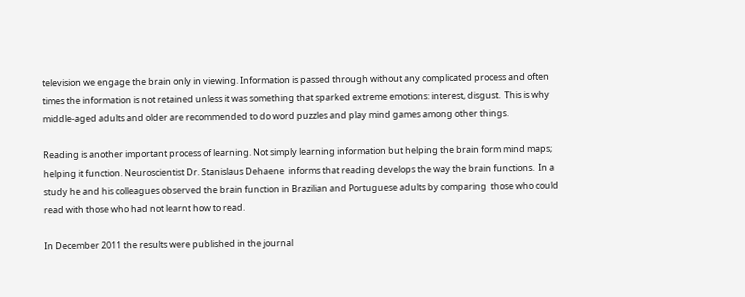television we engage the brain only in viewing. Information is passed through without any complicated process and often times the information is not retained unless it was something that sparked extreme emotions: interest, disgust.  This is why middle-aged adults and older are recommended to do word puzzles and play mind games among other things.

Reading is another important process of learning. Not simply learning information but helping the brain form mind maps; helping it function. Neuroscientist Dr. Stanislaus Dehaene  informs that reading develops the way the brain functions.  In a study he and his colleagues observed the brain function in Brazilian and Portuguese adults by comparing  those who could read with those who had not learnt how to read.

In December 2011 the results were published in the journal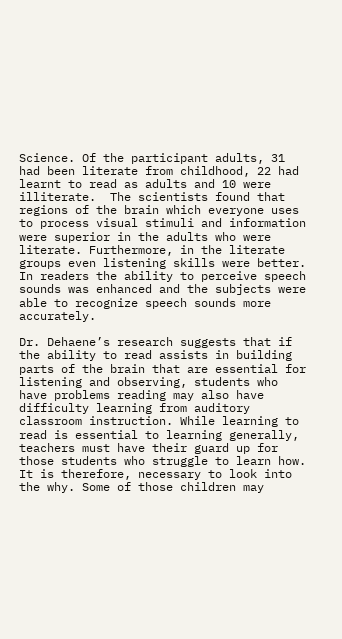Science. Of the participant adults, 31 had been literate from childhood, 22 had learnt to read as adults and 10 were illiterate.  The scientists found that regions of the brain which everyone uses to process visual stimuli and information were superior in the adults who were literate. Furthermore, in the literate groups even listening skills were better. In readers the ability to perceive speech sounds was enhanced and the subjects were able to recognize speech sounds more accurately.

Dr. Dehaene’s research suggests that if the ability to read assists in building parts of the brain that are essential for listening and observing, students who have problems reading may also have difficulty learning from auditory classroom instruction. While learning to read is essential to learning generally, teachers must have their guard up for those students who struggle to learn how. It is therefore, necessary to look into the why. Some of those children may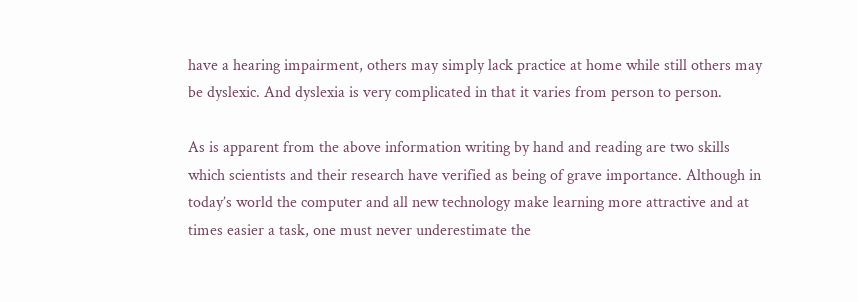have a hearing impairment, others may simply lack practice at home while still others may be dyslexic. And dyslexia is very complicated in that it varies from person to person.

As is apparent from the above information writing by hand and reading are two skills which scientists and their research have verified as being of grave importance. Although in today’s world the computer and all new technology make learning more attractive and at times easier a task, one must never underestimate the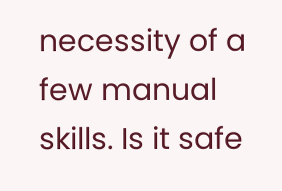necessity of a few manual skills. Is it safe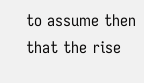to assume then that the rise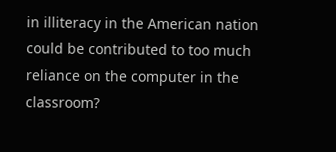in illiteracy in the American nation could be contributed to too much reliance on the computer in the classroom?